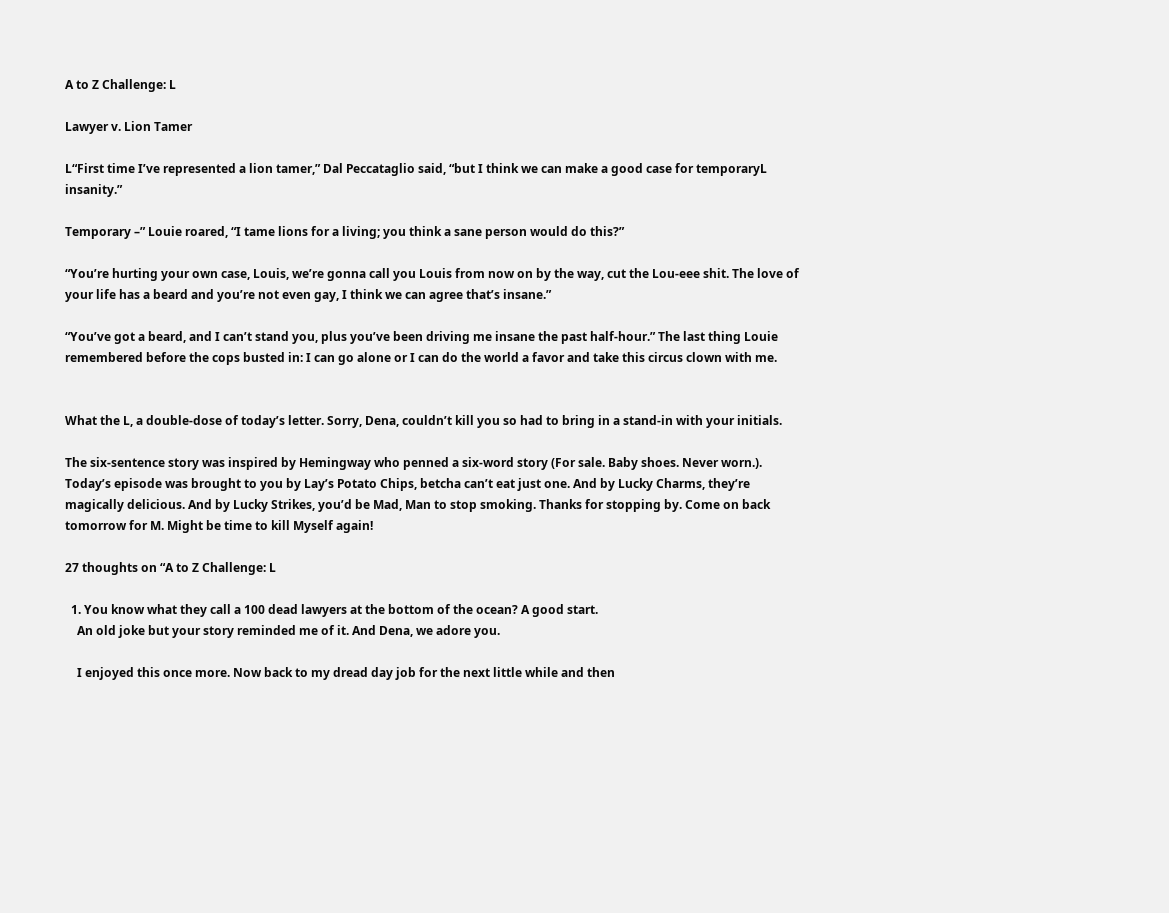A to Z Challenge: L

Lawyer v. Lion Tamer

L“First time I’ve represented a lion tamer,” Dal Peccataglio said, “but I think we can make a good case for temporaryL insanity.”

Temporary –” Louie roared, “I tame lions for a living; you think a sane person would do this?”

“You’re hurting your own case, Louis, we’re gonna call you Louis from now on by the way, cut the Lou-eee shit. The love of your life has a beard and you’re not even gay, I think we can agree that’s insane.”

“You’ve got a beard, and I can’t stand you, plus you’ve been driving me insane the past half-hour.” The last thing Louie remembered before the cops busted in: I can go alone or I can do the world a favor and take this circus clown with me.


What the L, a double-dose of today’s letter. Sorry, Dena, couldn’t kill you so had to bring in a stand-in with your initials.

The six-sentence story was inspired by Hemingway who penned a six-word story (For sale. Baby shoes. Never worn.). Today’s episode was brought to you by Lay’s Potato Chips, betcha can’t eat just one. And by Lucky Charms, they’re magically delicious. And by Lucky Strikes, you’d be Mad, Man to stop smoking. Thanks for stopping by. Come on back tomorrow for M. Might be time to kill Myself again!

27 thoughts on “A to Z Challenge: L

  1. You know what they call a 100 dead lawyers at the bottom of the ocean? A good start.
    An old joke but your story reminded me of it. And Dena, we adore you.

    I enjoyed this once more. Now back to my dread day job for the next little while and then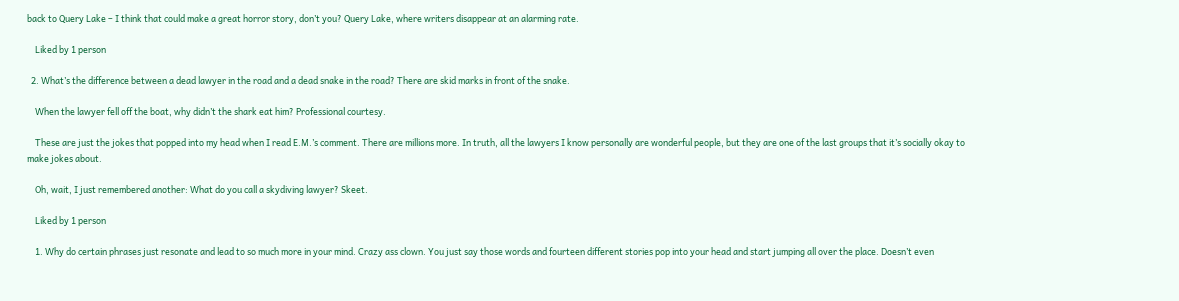back to Query Lake – I think that could make a great horror story, don’t you? Query Lake, where writers disappear at an alarming rate.

    Liked by 1 person

  2. What’s the difference between a dead lawyer in the road and a dead snake in the road? There are skid marks in front of the snake.

    When the lawyer fell off the boat, why didn’t the shark eat him? Professional courtesy.

    These are just the jokes that popped into my head when I read E.M.’s comment. There are millions more. In truth, all the lawyers I know personally are wonderful people, but they are one of the last groups that it’s socially okay to make jokes about.

    Oh, wait, I just remembered another: What do you call a skydiving lawyer? Skeet.

    Liked by 1 person

    1. Why do certain phrases just resonate and lead to so much more in your mind. Crazy ass clown. You just say those words and fourteen different stories pop into your head and start jumping all over the place. Doesn’t even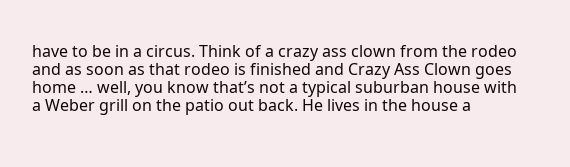have to be in a circus. Think of a crazy ass clown from the rodeo and as soon as that rodeo is finished and Crazy Ass Clown goes home … well, you know that’s not a typical suburban house with a Weber grill on the patio out back. He lives in the house a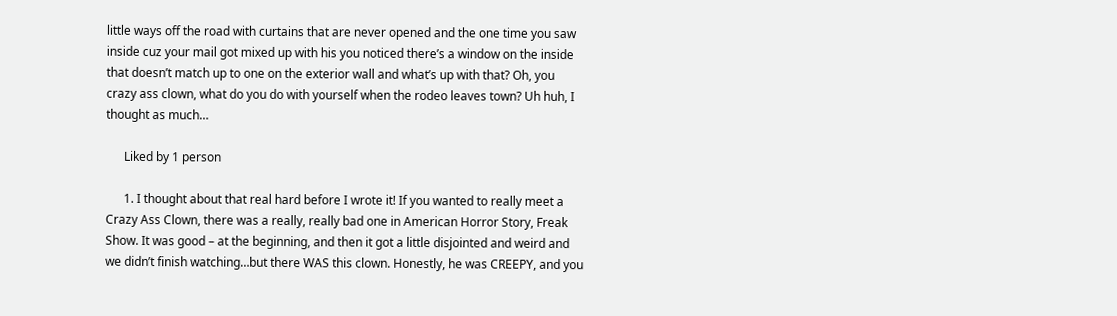little ways off the road with curtains that are never opened and the one time you saw inside cuz your mail got mixed up with his you noticed there’s a window on the inside that doesn’t match up to one on the exterior wall and what’s up with that? Oh, you crazy ass clown, what do you do with yourself when the rodeo leaves town? Uh huh, I thought as much…

      Liked by 1 person

      1. I thought about that real hard before I wrote it! If you wanted to really meet a Crazy Ass Clown, there was a really, really bad one in American Horror Story, Freak Show. It was good – at the beginning, and then it got a little disjointed and weird and we didn’t finish watching…but there WAS this clown. Honestly, he was CREEPY, and you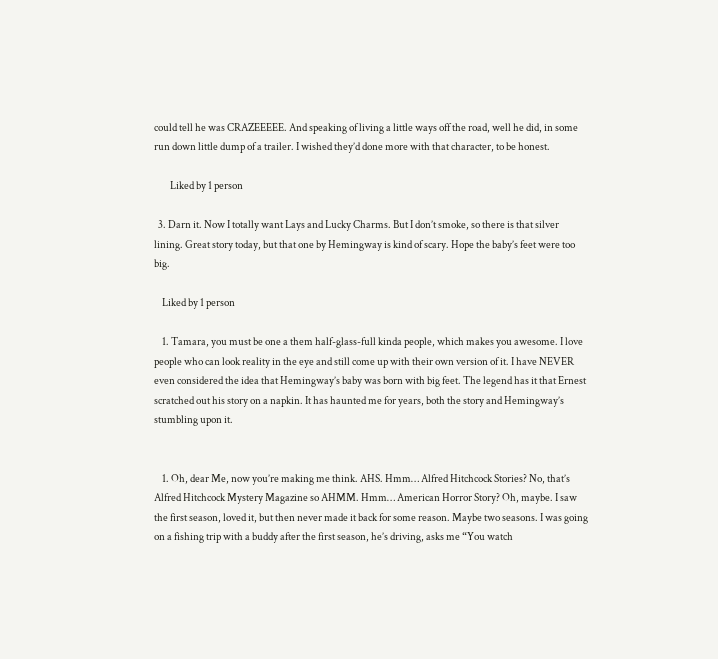could tell he was CRAZEEEEE. And speaking of living a little ways off the road, well he did, in some run down little dump of a trailer. I wished they’d done more with that character, to be honest.

        Liked by 1 person

  3. Darn it. Now I totally want Lays and Lucky Charms. But I don’t smoke, so there is that silver lining. Great story today, but that one by Hemingway is kind of scary. Hope the baby’s feet were too big.

    Liked by 1 person

    1. Tamara, you must be one a them half-glass-full kinda people, which makes you awesome. I love people who can look reality in the eye and still come up with their own version of it. I have NEVER even considered the idea that Hemingway’s baby was born with big feet. The legend has it that Ernest scratched out his story on a napkin. It has haunted me for years, both the story and Hemingway’s stumbling upon it.


    1. Oh, dear Me, now you’re making me think. AHS. Hmm… Alfred Hitchcock Stories? No, that’s Alfred Hitchcock Mystery Magazine so AHMM. Hmm… American Horror Story? Oh, maybe. I saw the first season, loved it, but then never made it back for some reason. Maybe two seasons. I was going on a fishing trip with a buddy after the first season, he’s driving, asks me “You watch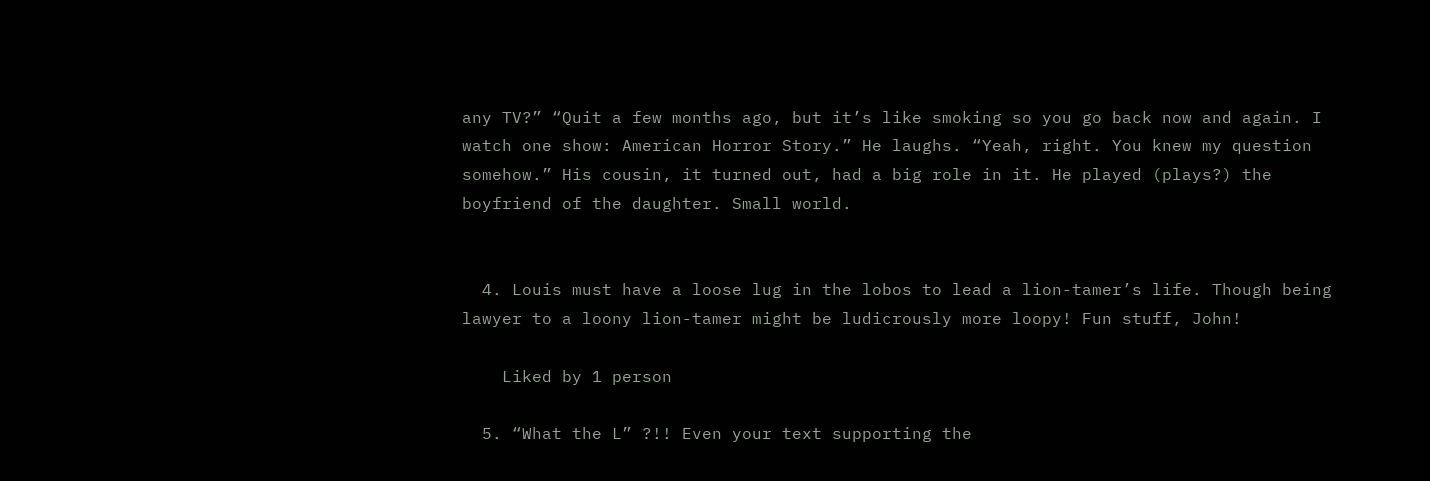any TV?” “Quit a few months ago, but it’s like smoking so you go back now and again. I watch one show: American Horror Story.” He laughs. “Yeah, right. You knew my question somehow.” His cousin, it turned out, had a big role in it. He played (plays?) the boyfriend of the daughter. Small world.


  4. Louis must have a loose lug in the lobos to lead a lion-tamer’s life. Though being lawyer to a loony lion-tamer might be ludicrously more loopy! Fun stuff, John!

    Liked by 1 person

  5. “What the L” ?!! Even your text supporting the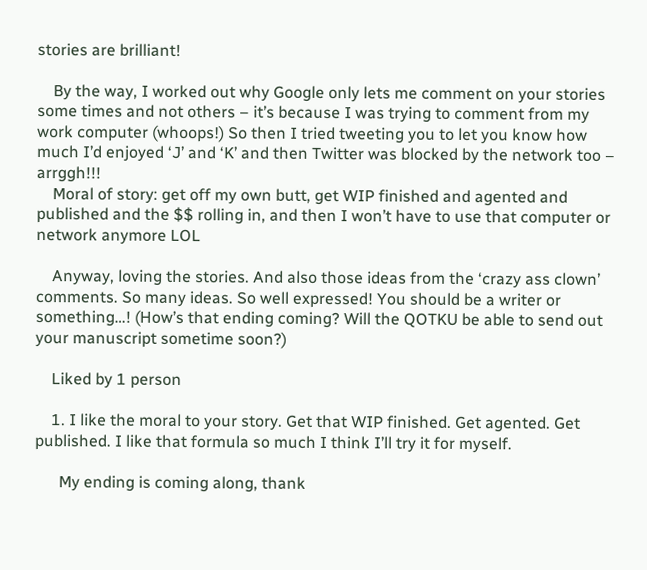stories are brilliant!

    By the way, I worked out why Google only lets me comment on your stories some times and not others – it’s because I was trying to comment from my work computer (whoops!) So then I tried tweeting you to let you know how much I’d enjoyed ‘J’ and ‘K’ and then Twitter was blocked by the network too – arrggh!!!
    Moral of story: get off my own butt, get WIP finished and agented and published and the $$ rolling in, and then I won’t have to use that computer or network anymore LOL

    Anyway, loving the stories. And also those ideas from the ‘crazy ass clown’ comments. So many ideas. So well expressed! You should be a writer or something…! (How’s that ending coming? Will the QOTKU be able to send out your manuscript sometime soon?)

    Liked by 1 person

    1. I like the moral to your story. Get that WIP finished. Get agented. Get published. I like that formula so much I think I’ll try it for myself.

      My ending is coming along, thank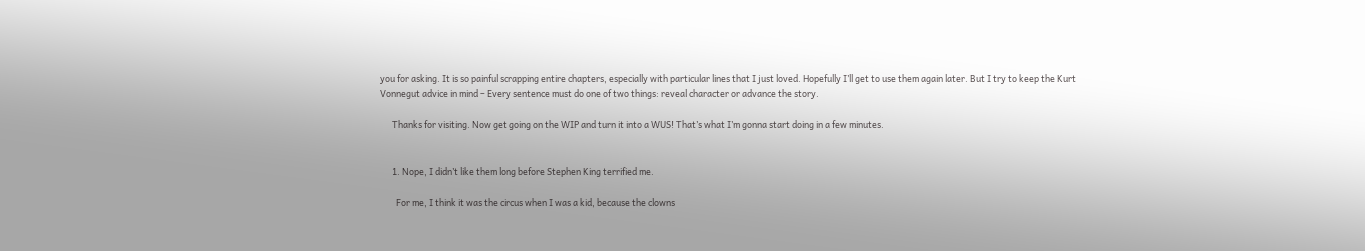you for asking. It is so painful scrapping entire chapters, especially with particular lines that I just loved. Hopefully I’ll get to use them again later. But I try to keep the Kurt Vonnegut advice in mind – Every sentence must do one of two things: reveal character or advance the story.

      Thanks for visiting. Now get going on the WIP and turn it into a WUS! That’s what I’m gonna start doing in a few minutes.


      1. Nope, I didn’t like them long before Stephen King terrified me.

        For me, I think it was the circus when I was a kid, because the clowns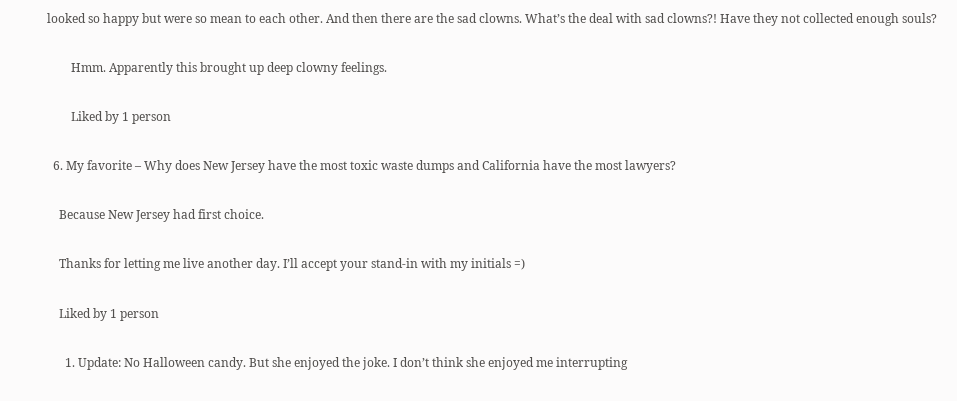looked so happy but were so mean to each other. And then there are the sad clowns. What’s the deal with sad clowns?! Have they not collected enough souls?

        Hmm. Apparently this brought up deep clowny feelings.

        Liked by 1 person

  6. My favorite – Why does New Jersey have the most toxic waste dumps and California have the most lawyers?

    Because New Jersey had first choice.

    Thanks for letting me live another day. I’ll accept your stand-in with my initials =)

    Liked by 1 person

      1. Update: No Halloween candy. But she enjoyed the joke. I don’t think she enjoyed me interrupting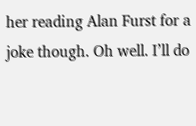her reading Alan Furst for a joke though. Oh well. I’ll do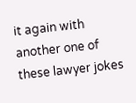it again with another one of these lawyer jokes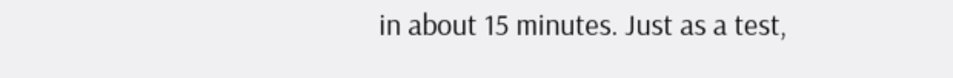in about 15 minutes. Just as a test,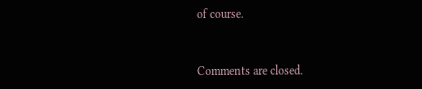of course.


Comments are closed.